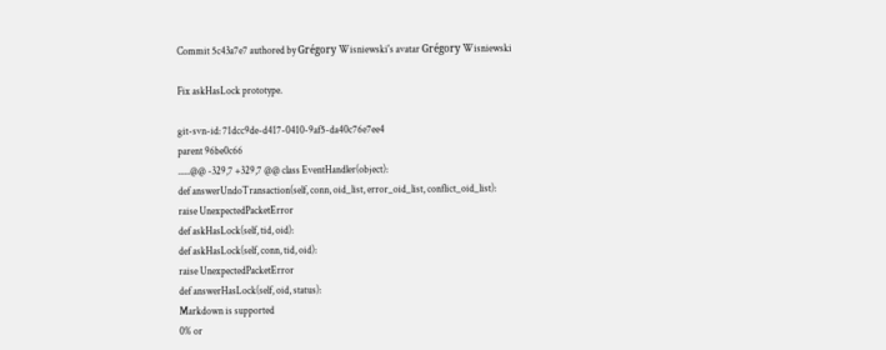Commit 5c43a7e7 authored by Grégory Wisniewski's avatar Grégory Wisniewski

Fix askHasLock prototype.

git-svn-id: 71dcc9de-d417-0410-9af5-da40c76e7ee4
parent 96be0c66
......@@ -329,7 +329,7 @@ class EventHandler(object):
def answerUndoTransaction(self, conn, oid_list, error_oid_list, conflict_oid_list):
raise UnexpectedPacketError
def askHasLock(self, tid, oid):
def askHasLock(self, conn, tid, oid):
raise UnexpectedPacketError
def answerHasLock(self, oid, status):
Markdown is supported
0% or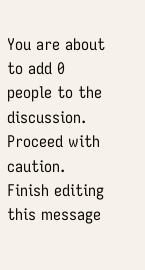You are about to add 0 people to the discussion. Proceed with caution.
Finish editing this message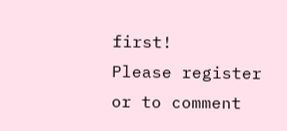first!
Please register or to comment